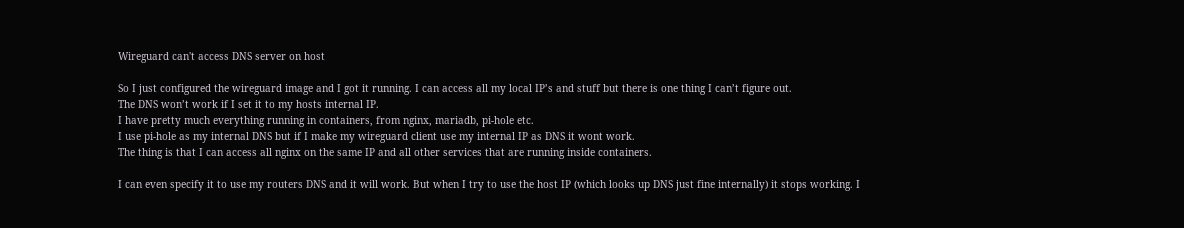Wireguard can't access DNS server on host

So I just configured the wireguard image and I got it running. I can access all my local IP’s and stuff but there is one thing I can’t figure out.
The DNS won’t work if I set it to my hosts internal IP.
I have pretty much everything running in containers, from nginx, mariadb, pi-hole etc.
I use pi-hole as my internal DNS but if I make my wireguard client use my internal IP as DNS it wont work.
The thing is that I can access all nginx on the same IP and all other services that are running inside containers.

I can even specify it to use my routers DNS and it will work. But when I try to use the host IP (which looks up DNS just fine internally) it stops working. I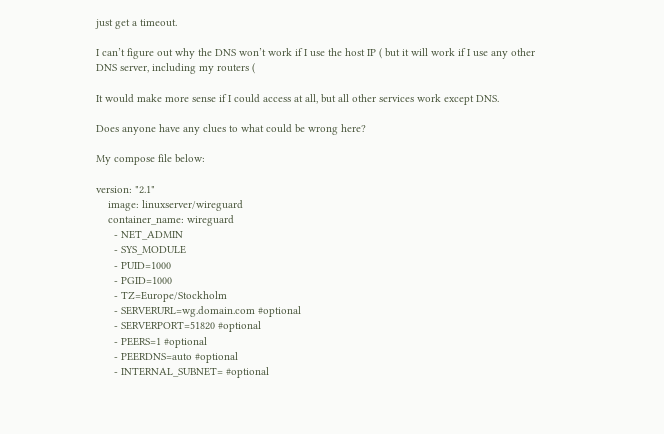just get a timeout.

I can’t figure out why the DNS won’t work if I use the host IP ( but it will work if I use any other DNS server, including my routers (

It would make more sense if I could access at all, but all other services work except DNS.

Does anyone have any clues to what could be wrong here?

My compose file below:

version: "2.1"
    image: linuxserver/wireguard
    container_name: wireguard
      - NET_ADMIN
      - SYS_MODULE
      - PUID=1000
      - PGID=1000
      - TZ=Europe/Stockholm
      - SERVERURL=wg.domain.com #optional
      - SERVERPORT=51820 #optional
      - PEERS=1 #optional
      - PEERDNS=auto #optional
      - INTERNAL_SUBNET= #optional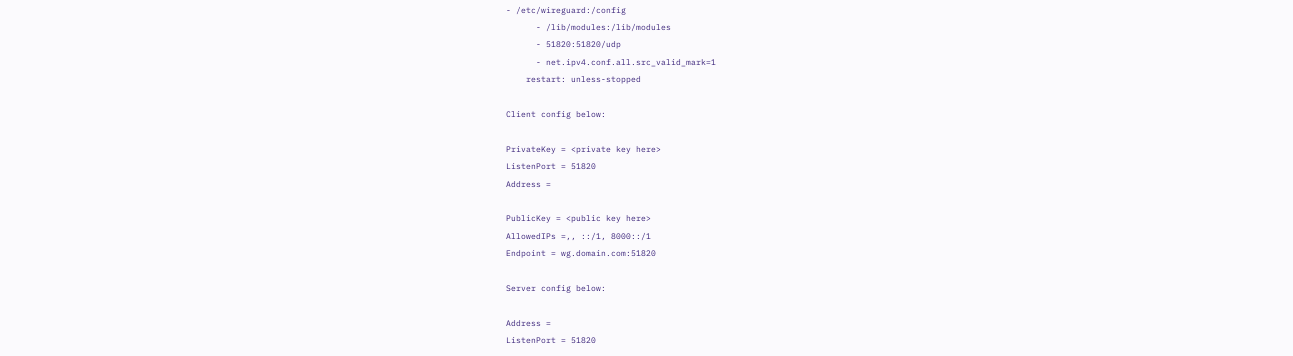- /etc/wireguard:/config
      - /lib/modules:/lib/modules
      - 51820:51820/udp
      - net.ipv4.conf.all.src_valid_mark=1
    restart: unless-stopped

Client config below:

PrivateKey = <private key here>
ListenPort = 51820
Address =

PublicKey = <public key here>
AllowedIPs =,, ::/1, 8000::/1
Endpoint = wg.domain.com:51820

Server config below:

Address =
ListenPort = 51820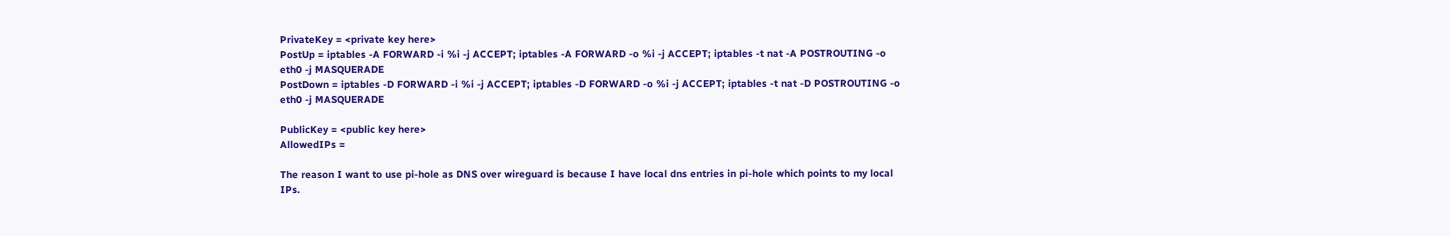PrivateKey = <private key here>
PostUp = iptables -A FORWARD -i %i -j ACCEPT; iptables -A FORWARD -o %i -j ACCEPT; iptables -t nat -A POSTROUTING -o eth0 -j MASQUERADE
PostDown = iptables -D FORWARD -i %i -j ACCEPT; iptables -D FORWARD -o %i -j ACCEPT; iptables -t nat -D POSTROUTING -o eth0 -j MASQUERADE

PublicKey = <public key here>
AllowedIPs =

The reason I want to use pi-hole as DNS over wireguard is because I have local dns entries in pi-hole which points to my local IPs.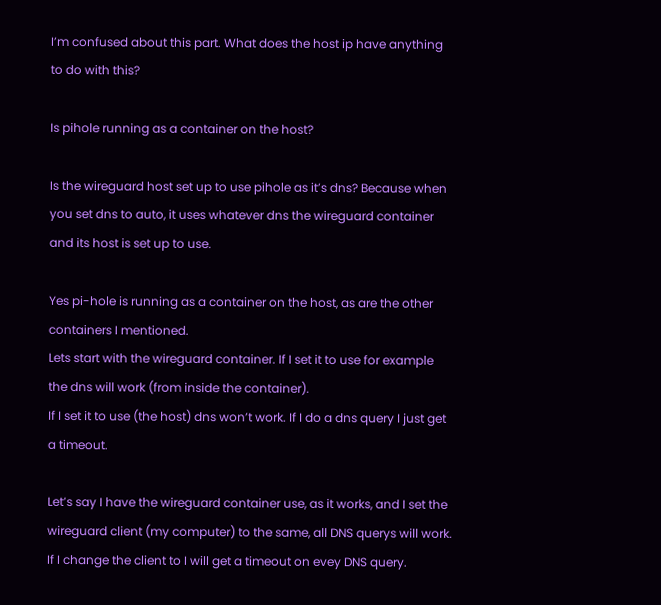I’m confused about this part. What does the host ip have anything to do with this?

Is pihole running as a container on the host?

Is the wireguard host set up to use pihole as it’s dns? Because when you set dns to auto, it uses whatever dns the wireguard container and its host is set up to use.

Yes pi-hole is running as a container on the host, as are the other containers I mentioned.
Lets start with the wireguard container. If I set it to use for example the dns will work (from inside the container).
If I set it to use (the host) dns won’t work. If I do a dns query I just get a timeout.

Let’s say I have the wireguard container use, as it works, and I set the wireguard client (my computer) to the same, all DNS querys will work. If I change the client to I will get a timeout on evey DNS query.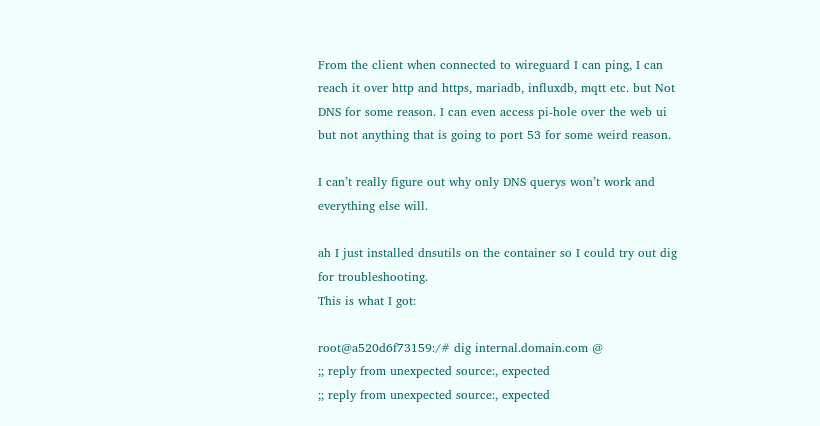From the client when connected to wireguard I can ping, I can reach it over http and https, mariadb, influxdb, mqtt etc. but Not DNS for some reason. I can even access pi-hole over the web ui but not anything that is going to port 53 for some weird reason.

I can’t really figure out why only DNS querys won’t work and everything else will.

ah I just installed dnsutils on the container so I could try out dig for troubleshooting.
This is what I got:

root@a520d6f73159:/# dig internal.domain.com @
;; reply from unexpected source:, expected
;; reply from unexpected source:, expected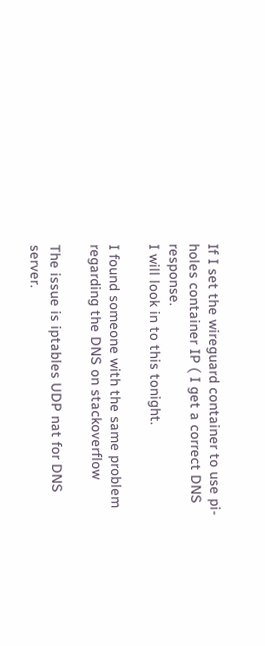If I set the wireguard container to use pi-holes container IP ( I get a correct DNS response.
I will look in to this tonight.

I found someone with the same problem regarding the DNS on stackoverflow

The issue is iptables UDP nat for DNS server.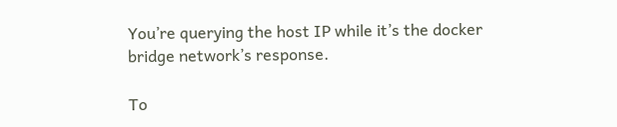You’re querying the host IP while it’s the docker bridge network’s response.

To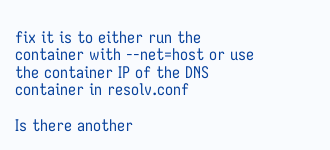fix it is to either run the container with --net=host or use the container IP of the DNS container in resolv.conf

Is there another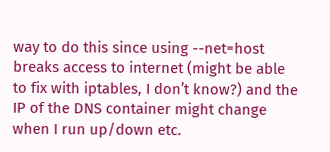way to do this since using --net=host breaks access to internet (might be able to fix with iptables, I don’t know?) and the IP of the DNS container might change when I run up/down etc.